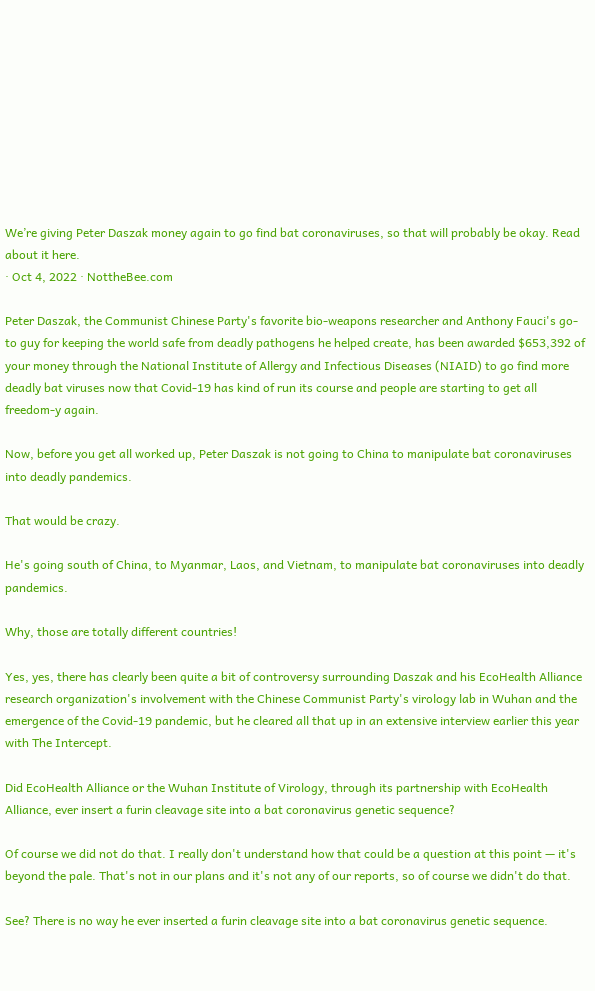We’re giving Peter Daszak money again to go find bat coronaviruses, so that will probably be okay. Read about it here.
· Oct 4, 2022 · NottheBee.com

Peter Daszak, the Communist Chinese Party's favorite bio-weapons researcher and Anthony Fauci's go-to guy for keeping the world safe from deadly pathogens he helped create, has been awarded $653,392 of your money through the National Institute of Allergy and Infectious Diseases (NIAID) to go find more deadly bat viruses now that Covid-19 has kind of run its course and people are starting to get all freedom-y again.

Now, before you get all worked up, Peter Daszak is not going to China to manipulate bat coronaviruses into deadly pandemics.

That would be crazy.

He's going south of China, to Myanmar, Laos, and Vietnam, to manipulate bat coronaviruses into deadly pandemics.

Why, those are totally different countries!

Yes, yes, there has clearly been quite a bit of controversy surrounding Daszak and his EcoHealth Alliance research organization's involvement with the Chinese Communist Party's virology lab in Wuhan and the emergence of the Covid-19 pandemic, but he cleared all that up in an extensive interview earlier this year with The Intercept.

Did EcoHealth Alliance or the Wuhan Institute of Virology, through its partnership with EcoHealth Alliance, ever insert a furin cleavage site into a bat coronavirus genetic sequence?

Of course we did not do that. I really don't understand how that could be a question at this point — it's beyond the pale. That's not in our plans and it's not any of our reports, so of course we didn't do that.

See? There is no way he ever inserted a furin cleavage site into a bat coronavirus genetic sequence.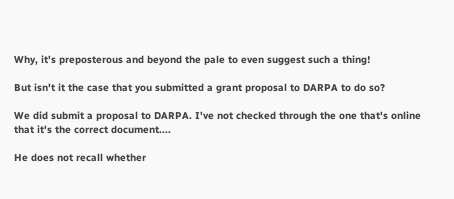Why, it's preposterous and beyond the pale to even suggest such a thing!

But isn't it the case that you submitted a grant proposal to DARPA to do so?

We did submit a proposal to DARPA. I've not checked through the one that's online that it's the correct document....

He does not recall whether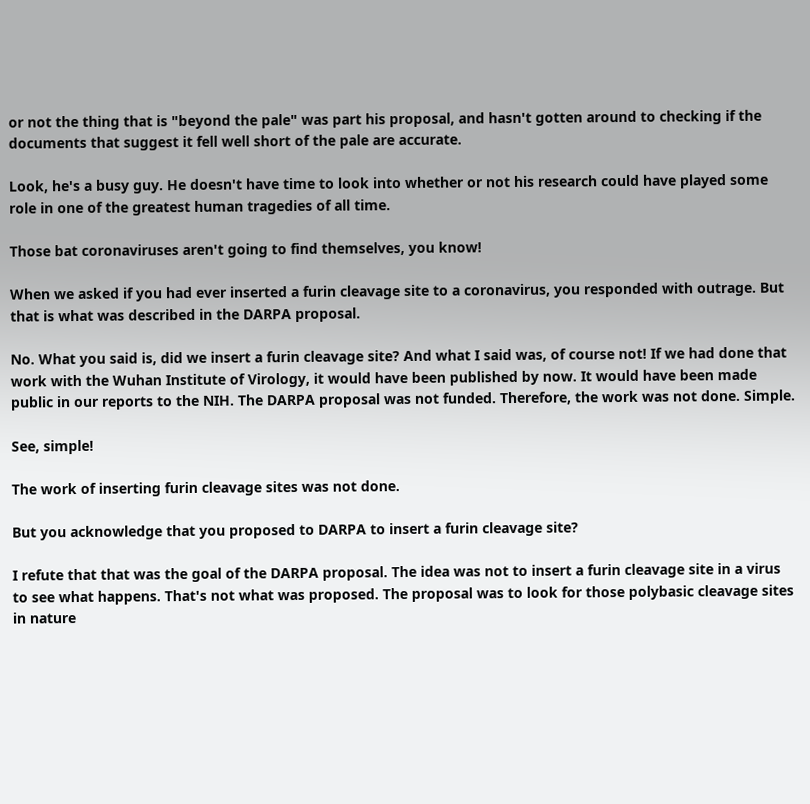or not the thing that is "beyond the pale" was part his proposal, and hasn't gotten around to checking if the documents that suggest it fell well short of the pale are accurate.

Look, he's a busy guy. He doesn't have time to look into whether or not his research could have played some role in one of the greatest human tragedies of all time.

Those bat coronaviruses aren't going to find themselves, you know!

When we asked if you had ever inserted a furin cleavage site to a coronavirus, you responded with outrage. But that is what was described in the DARPA proposal.

No. What you said is, did we insert a furin cleavage site? And what I said was, of course not! If we had done that work with the Wuhan Institute of Virology, it would have been published by now. It would have been made public in our reports to the NIH. The DARPA proposal was not funded. Therefore, the work was not done. Simple.

See, simple!

The work of inserting furin cleavage sites was not done.

But you acknowledge that you proposed to DARPA to insert a furin cleavage site?

I refute that that was the goal of the DARPA proposal. The idea was not to insert a furin cleavage site in a virus to see what happens. That's not what was proposed. The proposal was to look for those polybasic cleavage sites in nature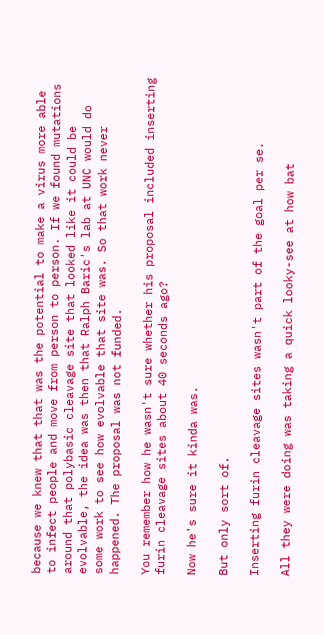because we knew that that was the potential to make a virus more able to infect people and move from person to person. If we found mutations around that polybasic cleavage site that looked like it could be evolvable, the idea was then that Ralph Baric's lab at UNC would do some work to see how evolvable that site was. So that work never happened. The proposal was not funded.

You remember how he wasn't sure whether his proposal included inserting furin cleavage sites about 40 seconds ago?

Now he's sure it kinda was.

But only sort of.

Inserting furin cleavage sites wasn't part of the goal per se.

All they were doing was taking a quick looky-see at how bat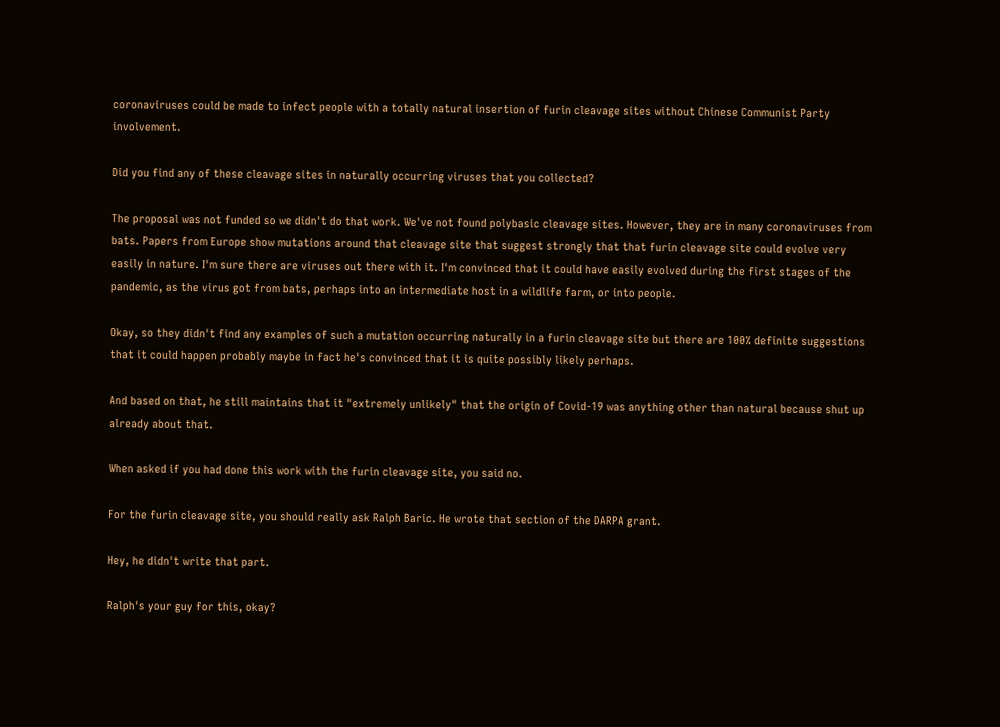coronaviruses could be made to infect people with a totally natural insertion of furin cleavage sites without Chinese Communist Party involvement.

Did you find any of these cleavage sites in naturally occurring viruses that you collected?

The proposal was not funded so we didn't do that work. We've not found polybasic cleavage sites. However, they are in many coronaviruses from bats. Papers from Europe show mutations around that cleavage site that suggest strongly that that furin cleavage site could evolve very easily in nature. I'm sure there are viruses out there with it. I'm convinced that it could have easily evolved during the first stages of the pandemic, as the virus got from bats, perhaps into an intermediate host in a wildlife farm, or into people.

Okay, so they didn't find any examples of such a mutation occurring naturally in a furin cleavage site but there are 100% definite suggestions that it could happen probably maybe in fact he's convinced that it is quite possibly likely perhaps.

And based on that, he still maintains that it "extremely unlikely" that the origin of Covid-19 was anything other than natural because shut up already about that.

When asked if you had done this work with the furin cleavage site, you said no.

For the furin cleavage site, you should really ask Ralph Baric. He wrote that section of the DARPA grant.

Hey, he didn't write that part.

Ralph's your guy for this, okay?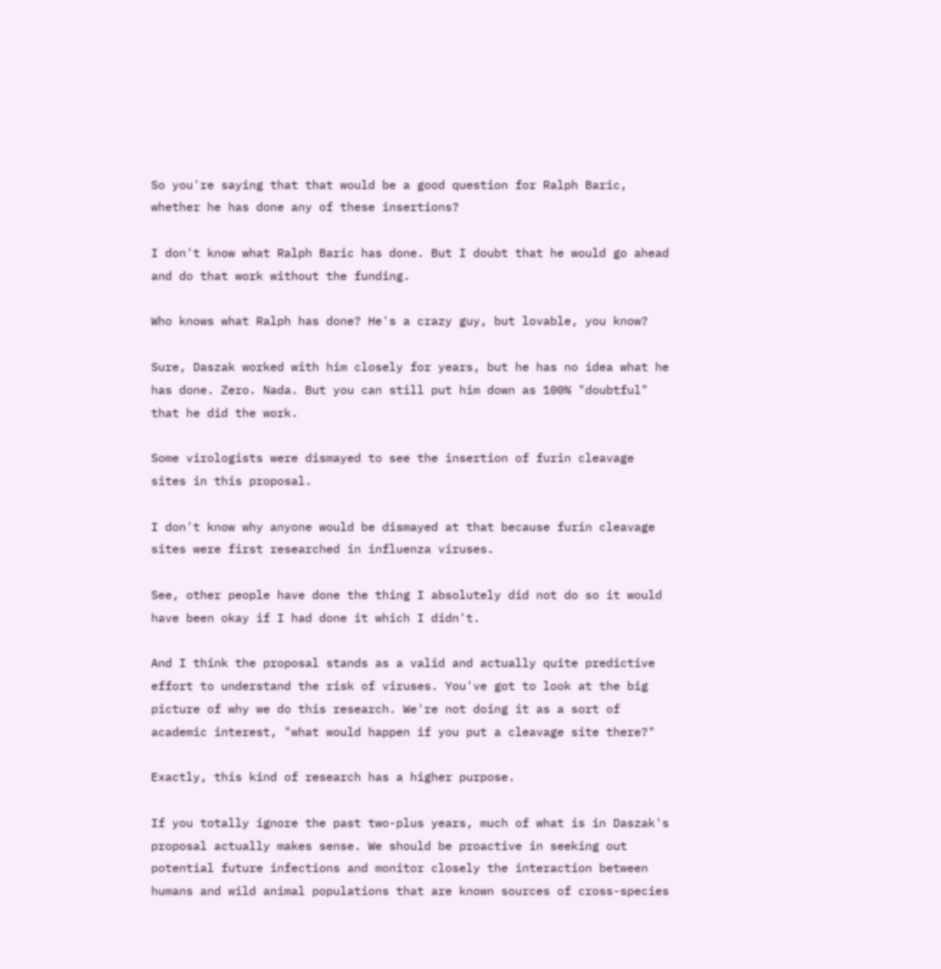So you're saying that that would be a good question for Ralph Baric, whether he has done any of these insertions?

I don't know what Ralph Baric has done. But I doubt that he would go ahead and do that work without the funding.

Who knows what Ralph has done? He's a crazy guy, but lovable, you know?

Sure, Daszak worked with him closely for years, but he has no idea what he has done. Zero. Nada. But you can still put him down as 100% "doubtful" that he did the work.

Some virologists were dismayed to see the insertion of furin cleavage sites in this proposal.

I don't know why anyone would be dismayed at that because furin cleavage sites were first researched in influenza viruses.

See, other people have done the thing I absolutely did not do so it would have been okay if I had done it which I didn't.

And I think the proposal stands as a valid and actually quite predictive effort to understand the risk of viruses. You've got to look at the big picture of why we do this research. We're not doing it as a sort of academic interest, "what would happen if you put a cleavage site there?"

Exactly, this kind of research has a higher purpose.

If you totally ignore the past two-plus years, much of what is in Daszak's proposal actually makes sense. We should be proactive in seeking out potential future infections and monitor closely the interaction between humans and wild animal populations that are known sources of cross-species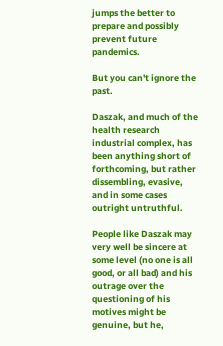jumps the better to prepare and possibly prevent future pandemics.

But you can't ignore the past.

Daszak, and much of the health research industrial complex, has been anything short of forthcoming, but rather dissembling, evasive, and in some cases outright untruthful.

People like Daszak may very well be sincere at some level (no one is all good, or all bad) and his outrage over the questioning of his motives might be genuine, but he,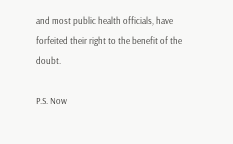and most public health officials, have forfeited their right to the benefit of the doubt.

P.S. Now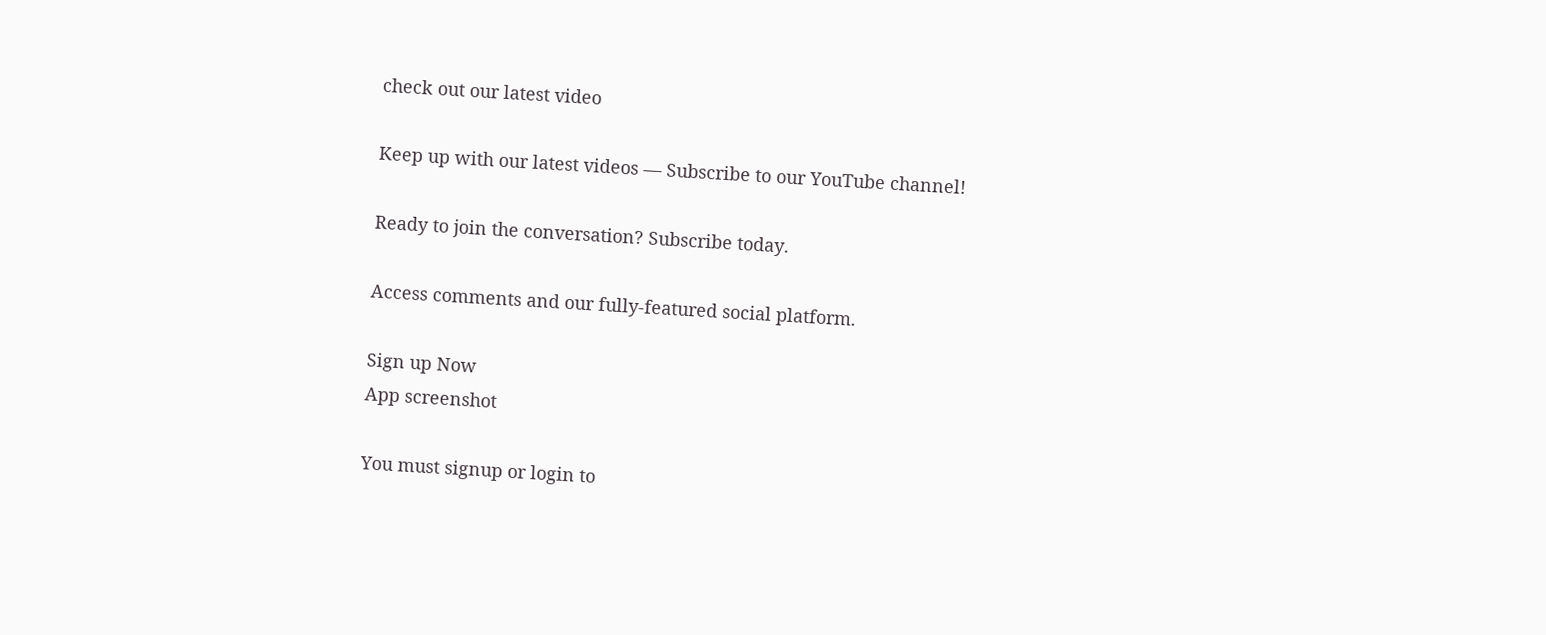check out our latest video

Keep up with our latest videos — Subscribe to our YouTube channel!

Ready to join the conversation? Subscribe today.

Access comments and our fully-featured social platform.

Sign up Now
App screenshot

You must signup or login to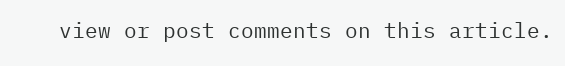view or post comments on this article.